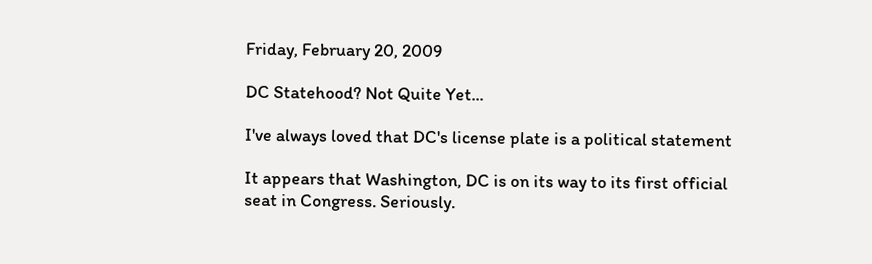Friday, February 20, 2009

DC Statehood? Not Quite Yet...

I've always loved that DC's license plate is a political statement

It appears that Washington, DC is on its way to its first official seat in Congress. Seriously.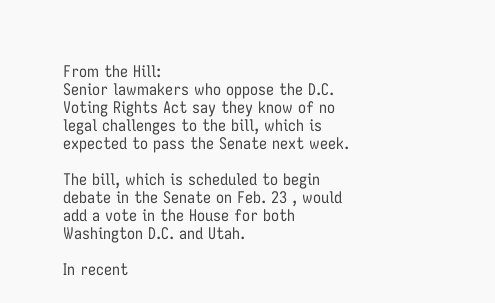From the Hill:
Senior lawmakers who oppose the D.C. Voting Rights Act say they know of no legal challenges to the bill, which is expected to pass the Senate next week.

The bill, which is scheduled to begin debate in the Senate on Feb. 23 , would add a vote in the House for both Washington D.C. and Utah.

In recent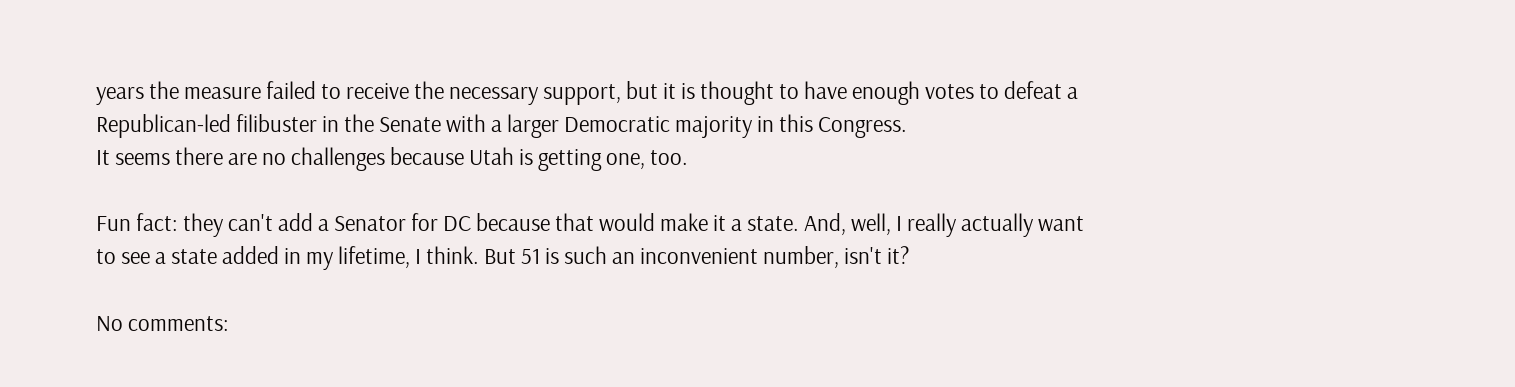years the measure failed to receive the necessary support, but it is thought to have enough votes to defeat a Republican-led filibuster in the Senate with a larger Democratic majority in this Congress.
It seems there are no challenges because Utah is getting one, too.

Fun fact: they can't add a Senator for DC because that would make it a state. And, well, I really actually want to see a state added in my lifetime, I think. But 51 is such an inconvenient number, isn't it?

No comments: